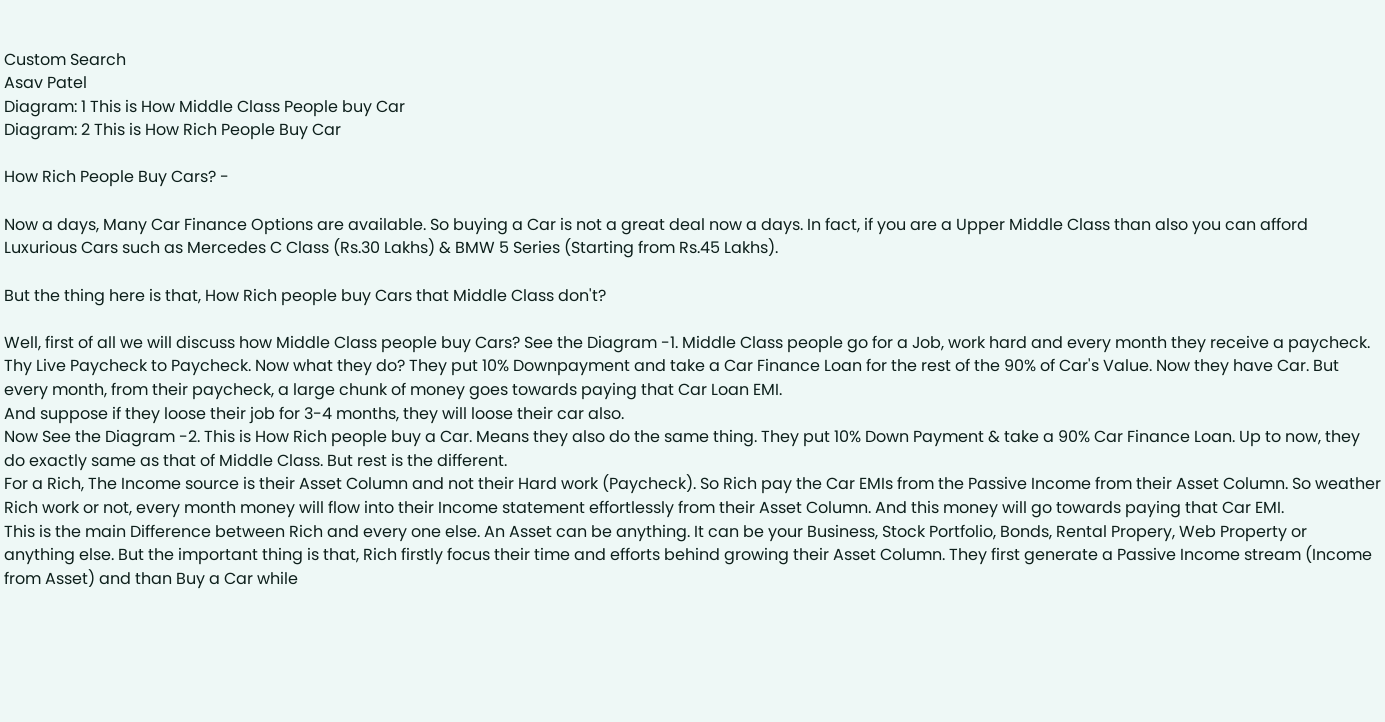Custom Search
Asav Patel
Diagram: 1 This is How Middle Class People buy Car
Diagram: 2 This is How Rich People Buy Car

How Rich People Buy Cars? -

Now a days, Many Car Finance Options are available. So buying a Car is not a great deal now a days. In fact, if you are a Upper Middle Class than also you can afford Luxurious Cars such as Mercedes C Class (Rs.30 Lakhs) & BMW 5 Series (Starting from Rs.45 Lakhs).

But the thing here is that, How Rich people buy Cars that Middle Class don't?

Well, first of all we will discuss how Middle Class people buy Cars? See the Diagram -1. Middle Class people go for a Job, work hard and every month they receive a paycheck. Thy Live Paycheck to Paycheck. Now what they do? They put 10% Downpayment and take a Car Finance Loan for the rest of the 90% of Car's Value. Now they have Car. But every month, from their paycheck, a large chunk of money goes towards paying that Car Loan EMI.
And suppose if they loose their job for 3-4 months, they will loose their car also.
Now See the Diagram -2. This is How Rich people buy a Car. Means they also do the same thing. They put 10% Down Payment & take a 90% Car Finance Loan. Up to now, they do exactly same as that of Middle Class. But rest is the different.
For a Rich, The Income source is their Asset Column and not their Hard work (Paycheck). So Rich pay the Car EMIs from the Passive Income from their Asset Column. So weather Rich work or not, every month money will flow into their Income statement effortlessly from their Asset Column. And this money will go towards paying that Car EMI.
This is the main Difference between Rich and every one else. An Asset can be anything. It can be your Business, Stock Portfolio, Bonds, Rental Propery, Web Property or anything else. But the important thing is that, Rich firstly focus their time and efforts behind growing their Asset Column. They first generate a Passive Income stream (Income from Asset) and than Buy a Car while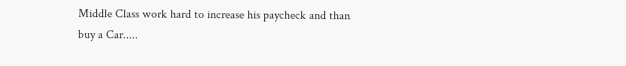Middle Class work hard to increase his paycheck and than buy a Car.....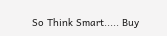So Think Smart..... Buy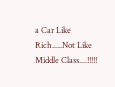a Car Like Rich.....Not Like Middle Class....!!!!!